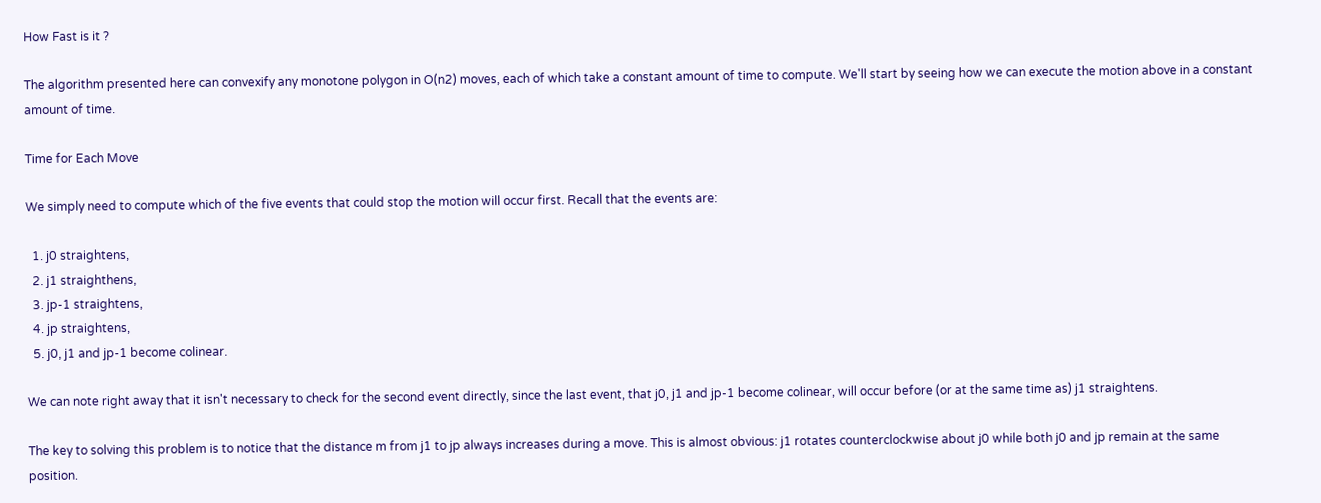How Fast is it ?

The algorithm presented here can convexify any monotone polygon in O(n2) moves, each of which take a constant amount of time to compute. We'll start by seeing how we can execute the motion above in a constant amount of time.

Time for Each Move

We simply need to compute which of the five events that could stop the motion will occur first. Recall that the events are:

  1. j0 straightens,
  2. j1 straighthens,
  3. jp-1 straightens,
  4. jp straightens,
  5. j0, j1 and jp-1 become colinear.

We can note right away that it isn't necessary to check for the second event directly, since the last event, that j0, j1 and jp-1 become colinear, will occur before (or at the same time as) j1 straightens.

The key to solving this problem is to notice that the distance m from j1 to jp always increases during a move. This is almost obvious: j1 rotates counterclockwise about j0 while both j0 and jp remain at the same position.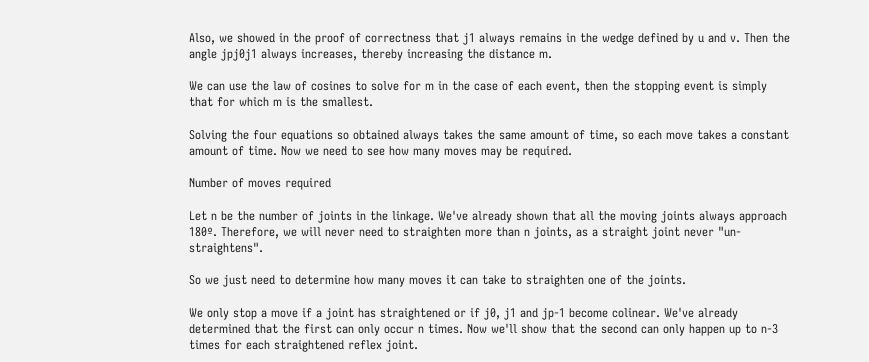Also, we showed in the proof of correctness that j1 always remains in the wedge defined by u and v. Then the angle jpj0j1 always increases, thereby increasing the distance m.

We can use the law of cosines to solve for m in the case of each event, then the stopping event is simply that for which m is the smallest.

Solving the four equations so obtained always takes the same amount of time, so each move takes a constant amount of time. Now we need to see how many moves may be required.

Number of moves required

Let n be the number of joints in the linkage. We've already shown that all the moving joints always approach 180º. Therefore, we will never need to straighten more than n joints, as a straight joint never "un-straightens".

So we just need to determine how many moves it can take to straighten one of the joints.

We only stop a move if a joint has straightened or if j0, j1 and jp-1 become colinear. We've already determined that the first can only occur n times. Now we'll show that the second can only happen up to n-3 times for each straightened reflex joint.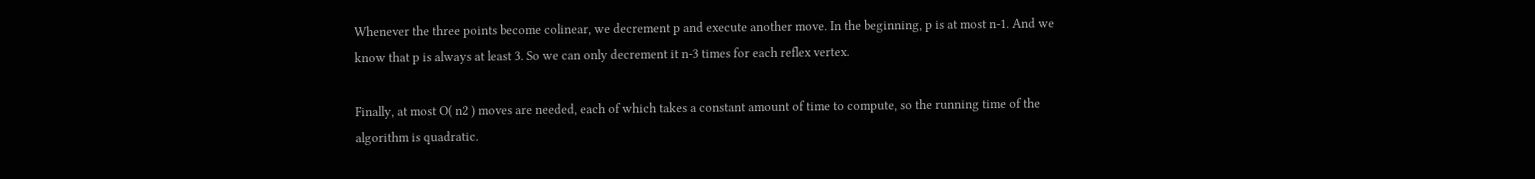Whenever the three points become colinear, we decrement p and execute another move. In the beginning, p is at most n-1. And we know that p is always at least 3. So we can only decrement it n-3 times for each reflex vertex.

Finally, at most O( n2 ) moves are needed, each of which takes a constant amount of time to compute, so the running time of the algorithm is quadratic.